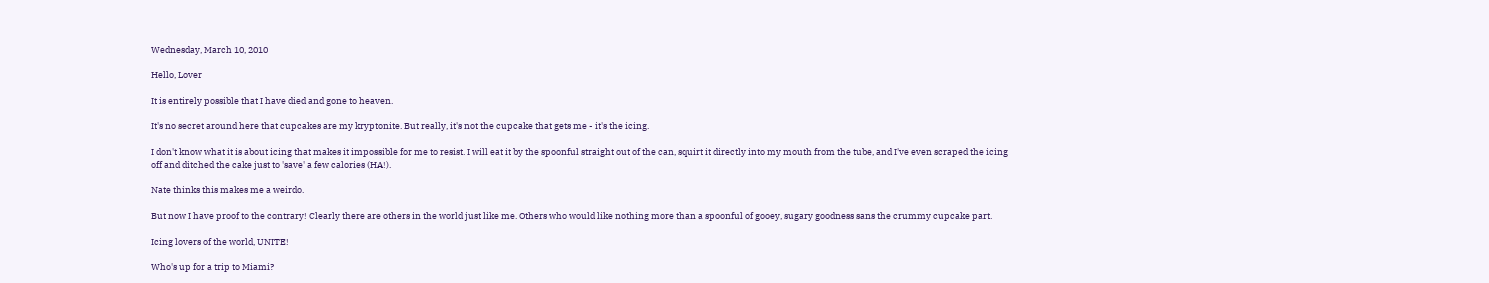Wednesday, March 10, 2010

Hello, Lover

It is entirely possible that I have died and gone to heaven.

It's no secret around here that cupcakes are my kryptonite. But really, it's not the cupcake that gets me - it's the icing.

I don't know what it is about icing that makes it impossible for me to resist. I will eat it by the spoonful straight out of the can, squirt it directly into my mouth from the tube, and I've even scraped the icing off and ditched the cake just to 'save' a few calories (HA!).

Nate thinks this makes me a weirdo.

But now I have proof to the contrary! Clearly there are others in the world just like me. Others who would like nothing more than a spoonful of gooey, sugary goodness sans the crummy cupcake part.

Icing lovers of the world, UNITE!

Who's up for a trip to Miami?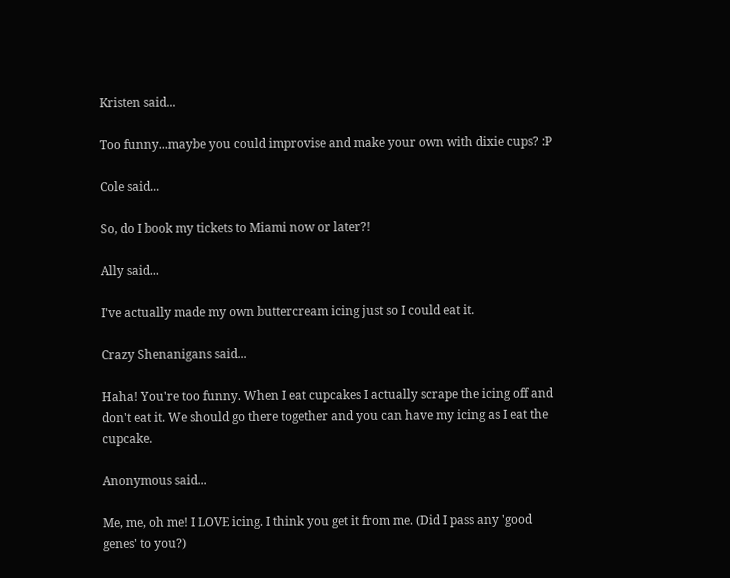Kristen said...

Too funny...maybe you could improvise and make your own with dixie cups? :P

Cole said...

So, do I book my tickets to Miami now or later?!

Ally said...

I've actually made my own buttercream icing just so I could eat it.

Crazy Shenanigans said...

Haha! You're too funny. When I eat cupcakes I actually scrape the icing off and don't eat it. We should go there together and you can have my icing as I eat the cupcake.

Anonymous said...

Me, me, oh me! I LOVE icing. I think you get it from me. (Did I pass any 'good genes' to you?)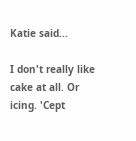Katie said...

I don't really like cake at all. Or icing. 'Cept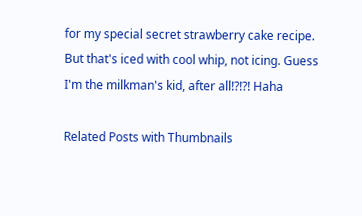for my special secret strawberry cake recipe. But that's iced with cool whip, not icing. Guess I'm the milkman's kid, after all!?!?! Haha

Related Posts with Thumbnails